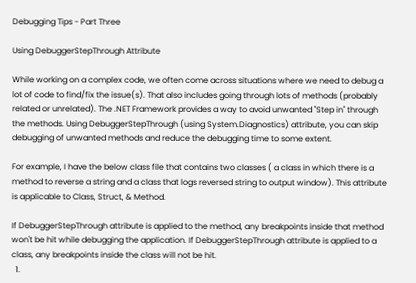Debugging Tips - Part Three

Using DebuggerStepThrough Attribute

While working on a complex code, we often come across situations where we need to debug a lot of code to find/fix the issue(s). That also includes going through lots of methods (probably related or unrelated). The .NET Framework provides a way to avoid unwanted "Step in" through the methods. Using DebuggerStepThrough (using System.Diagnostics) attribute, you can skip debugging of unwanted methods and reduce the debugging time to some extent.

For example, I have the below class file that contains two classes ( a class in which there is a method to reverse a string and a class that logs reversed string to output window). This attribute is applicable to Class, Struct, & Method.

If DebuggerStepThrough attribute is applied to the method, any breakpoints inside that method won't be hit while debugging the application. If DebuggerStepThrough attribute is applied to a class, any breakpoints inside the class will not be hit.
  1.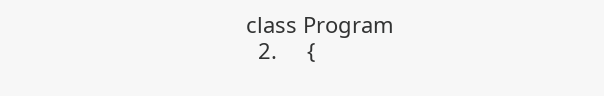class Program
  2.     {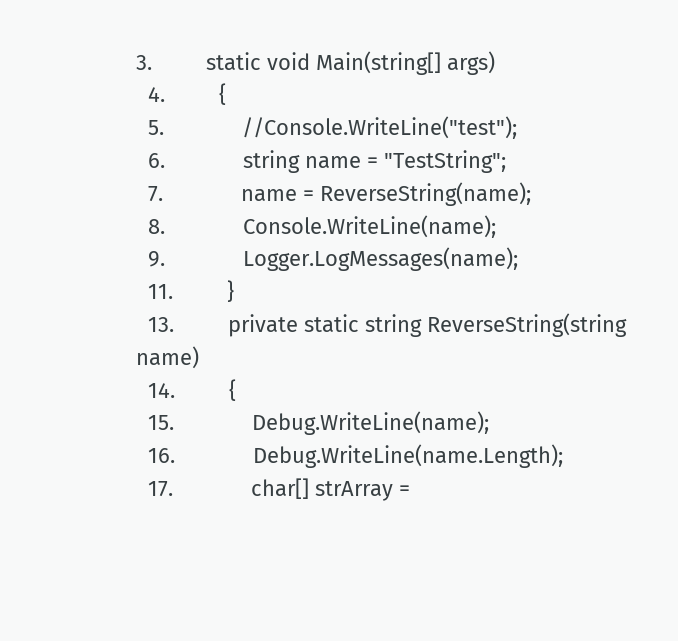3.         static void Main(string[] args)
  4.         {
  5.             //Console.WriteLine("test");
  6.             string name = "TestString";
  7.             name = ReverseString(name);
  8.             Console.WriteLine(name);
  9.             Logger.LogMessages(name);
  11.         }
  13.         private static string ReverseString(string name)
  14.         {
  15.             Debug.WriteLine(name);
  16.             Debug.WriteLine(name.Length);
  17.             char[] strArray =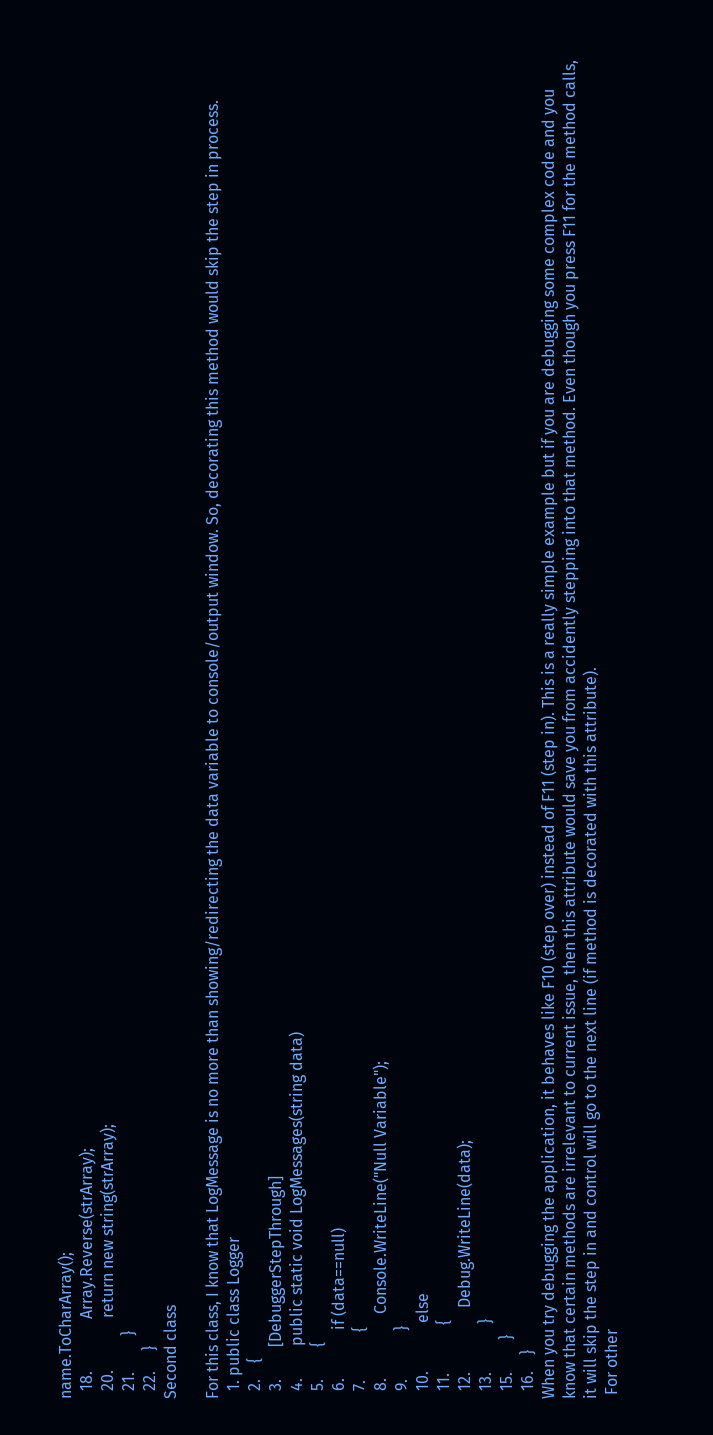name.ToCharArray();
  18.             Array.Reverse(strArray);
  20.             return new string(strArray);
  21.         }
  22.     }
Second class

For this class, I know that LogMessage is no more than showing/redirecting the data variable to console/output window. So, decorating this method would skip the step in process.
  1. public class Logger
  2.    {
  3.        [DebuggerStepThrough]
  4.        public static void LogMessages(string data)
  5.        {
  6.            if (data==null)
  7.            {
  8.                Console.WriteLine("Null Variable");
  9.            }
  10.            else
  11.            {
  12.                Debug.WriteLine(data);
  13.            }
  15.        }
  16.    }
When you try debugging the application, it behaves like F10 (step over) instead of F11 (step in). This is a really simple example but if you are debugging some complex code and you know that certain methods are irrelevant to current issue, then this attribute would save you from accidently stepping into that method. Even though you press F11 for the method calls, it will skip the step in and control will go to the next line (if method is decorated with this attribute).
 For other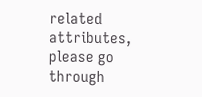related attributes, please go through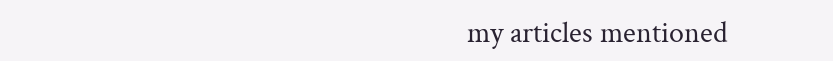my articles mentioned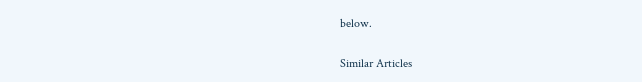below.

Similar Articles